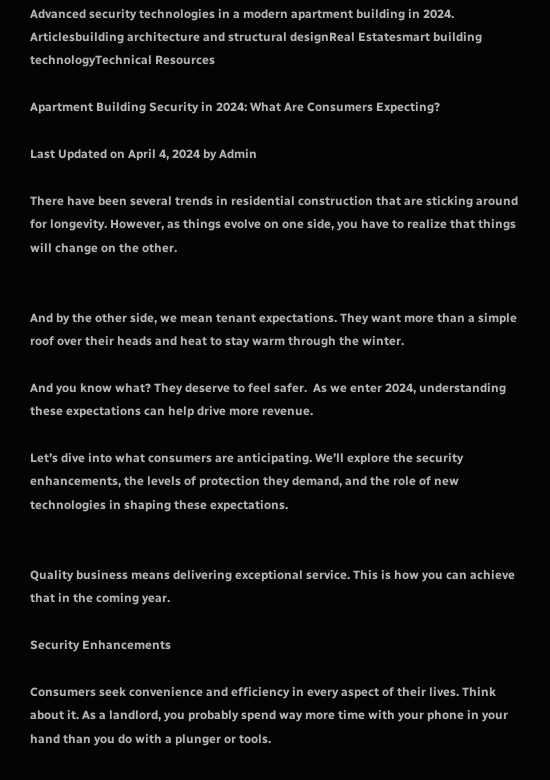Advanced security technologies in a modern apartment building in 2024.
Articlesbuilding architecture and structural designReal Estatesmart building technologyTechnical Resources

Apartment Building Security in 2024: What Are Consumers Expecting?

Last Updated on April 4, 2024 by Admin

There have been several trends in residential construction that are sticking around for longevity. However, as things evolve on one side, you have to realize that things will change on the other.


And by the other side, we mean tenant expectations. They want more than a simple roof over their heads and heat to stay warm through the winter.

And you know what? They deserve to feel safer.  As we enter 2024, understanding these expectations can help drive more revenue.

Let’s dive into what consumers are anticipating. We’ll explore the security enhancements, the levels of protection they demand, and the role of new technologies in shaping these expectations.


Quality business means delivering exceptional service. This is how you can achieve that in the coming year.

Security Enhancements

Consumers seek convenience and efficiency in every aspect of their lives. Think about it. As a landlord, you probably spend way more time with your phone in your hand than you do with a plunger or tools.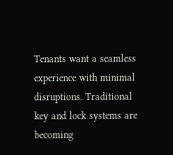Tenants want a seamless experience with minimal disruptions. Traditional key and lock systems are becoming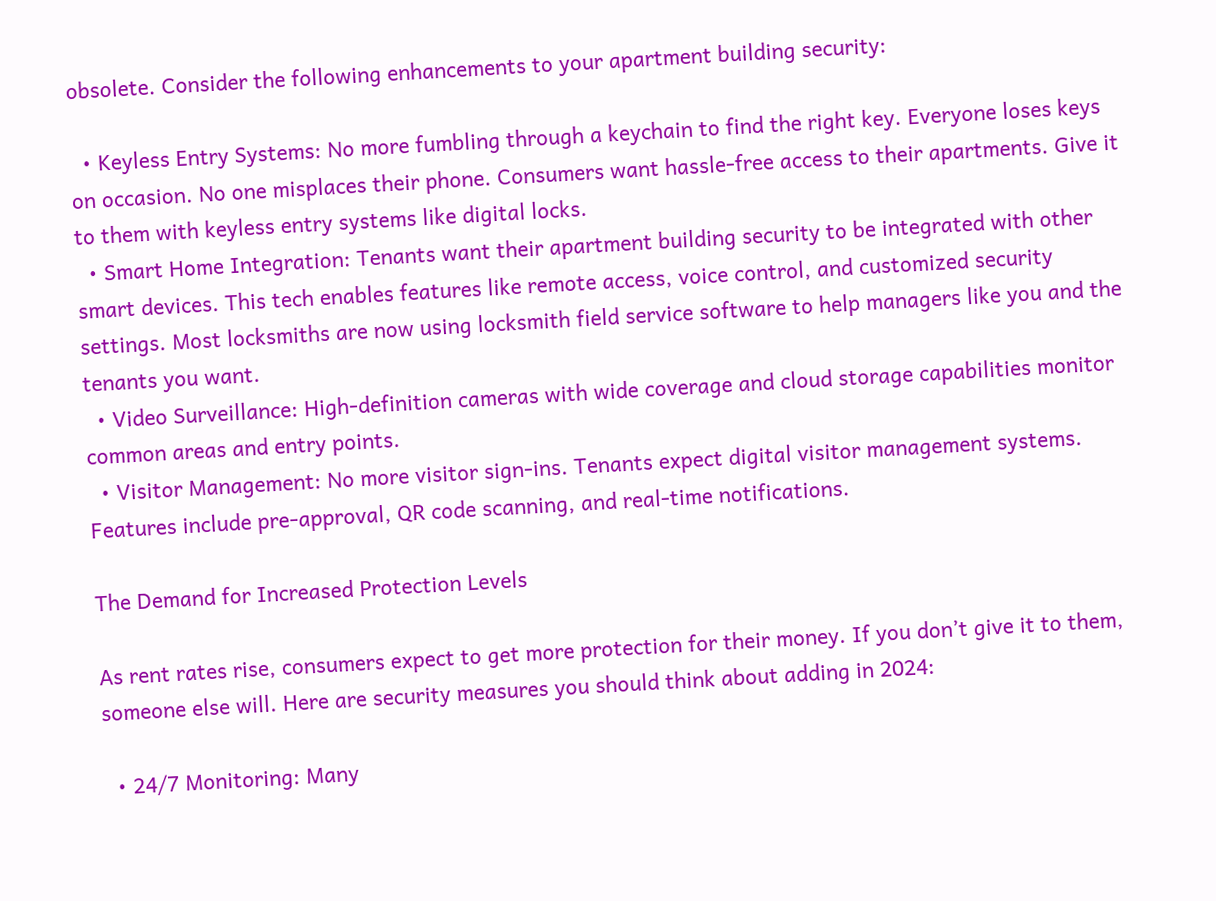obsolete. Consider the following enhancements to your apartment building security:

  • Keyless Entry Systems: No more fumbling through a keychain to find the right key. Everyone loses keys on occasion. No one misplaces their phone. Consumers want hassle-free access to their apartments. Give it to them with keyless entry systems like digital locks.
  • Smart Home Integration: Tenants want their apartment building security to be integrated with other smart devices. This tech enables features like remote access, voice control, and customized security settings. Most locksmiths are now using locksmith field service software to help managers like you and the tenants you want.
  • Video Surveillance: High-definition cameras with wide coverage and cloud storage capabilities monitor common areas and entry points.
  • Visitor Management: No more visitor sign-ins. Tenants expect digital visitor management systems. Features include pre-approval, QR code scanning, and real-time notifications.

The Demand for Increased Protection Levels

As rent rates rise, consumers expect to get more protection for their money. If you don’t give it to them, someone else will. Here are security measures you should think about adding in 2024:

  • 24/7 Monitoring: Many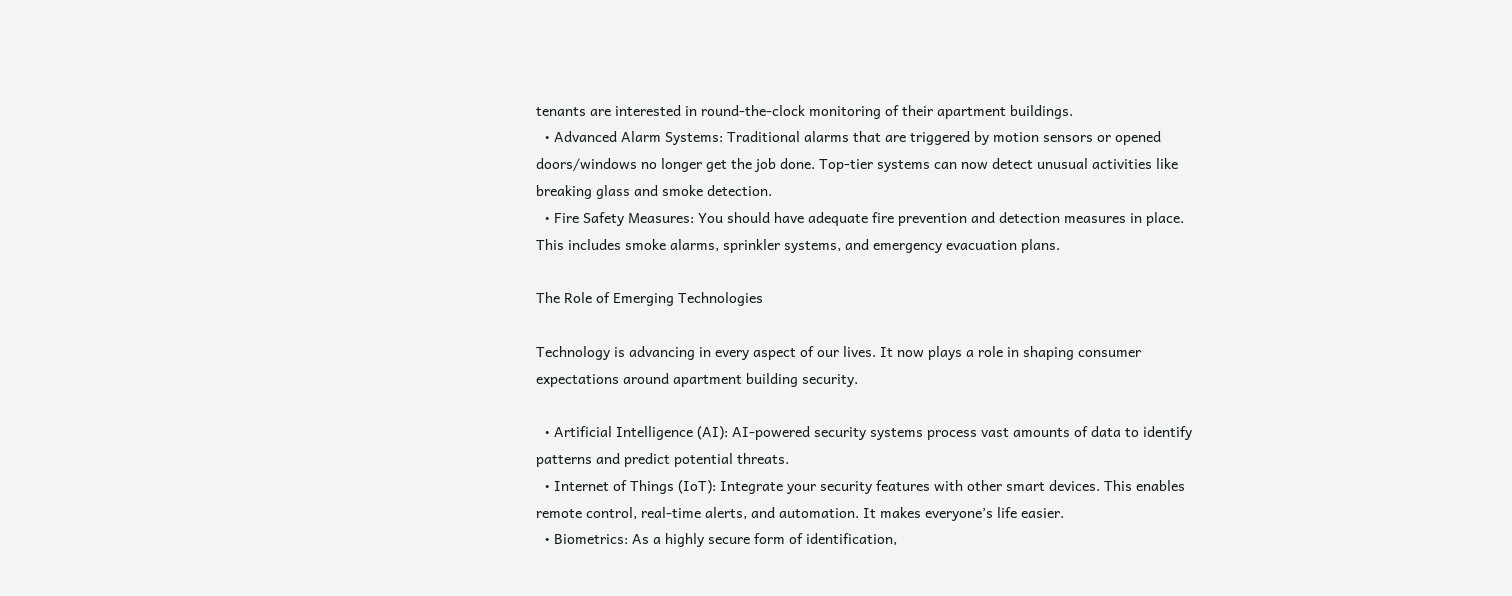tenants are interested in round-the-clock monitoring of their apartment buildings.
  • Advanced Alarm Systems: Traditional alarms that are triggered by motion sensors or opened doors/windows no longer get the job done. Top-tier systems can now detect unusual activities like breaking glass and smoke detection.
  • Fire Safety Measures: You should have adequate fire prevention and detection measures in place. This includes smoke alarms, sprinkler systems, and emergency evacuation plans.

The Role of Emerging Technologies

Technology is advancing in every aspect of our lives. It now plays a role in shaping consumer expectations around apartment building security.

  • Artificial Intelligence (AI): AI-powered security systems process vast amounts of data to identify patterns and predict potential threats.
  • Internet of Things (IoT): Integrate your security features with other smart devices. This enables remote control, real-time alerts, and automation. It makes everyone’s life easier.
  • Biometrics: As a highly secure form of identification,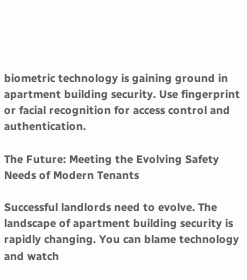biometric technology is gaining ground in apartment building security. Use fingerprint or facial recognition for access control and authentication.

The Future: Meeting the Evolving Safety Needs of Modern Tenants

Successful landlords need to evolve. The landscape of apartment building security is rapidly changing. You can blame technology and watch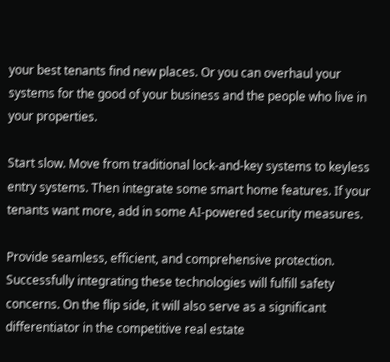your best tenants find new places. Or you can overhaul your systems for the good of your business and the people who live in your properties.

Start slow. Move from traditional lock-and-key systems to keyless entry systems. Then integrate some smart home features. If your tenants want more, add in some AI-powered security measures.

Provide seamless, efficient, and comprehensive protection. Successfully integrating these technologies will fulfill safety concerns. On the flip side, it will also serve as a significant differentiator in the competitive real estate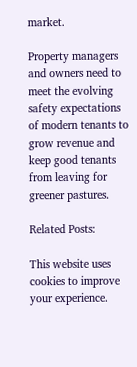market.

Property managers and owners need to meet the evolving safety expectations of modern tenants to grow revenue and keep good tenants from leaving for greener pastures.

Related Posts:

This website uses cookies to improve your experience.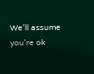We'll assume you're ok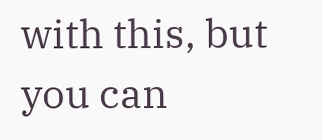with this, but you can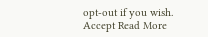opt-out if you wish. Accept Read More